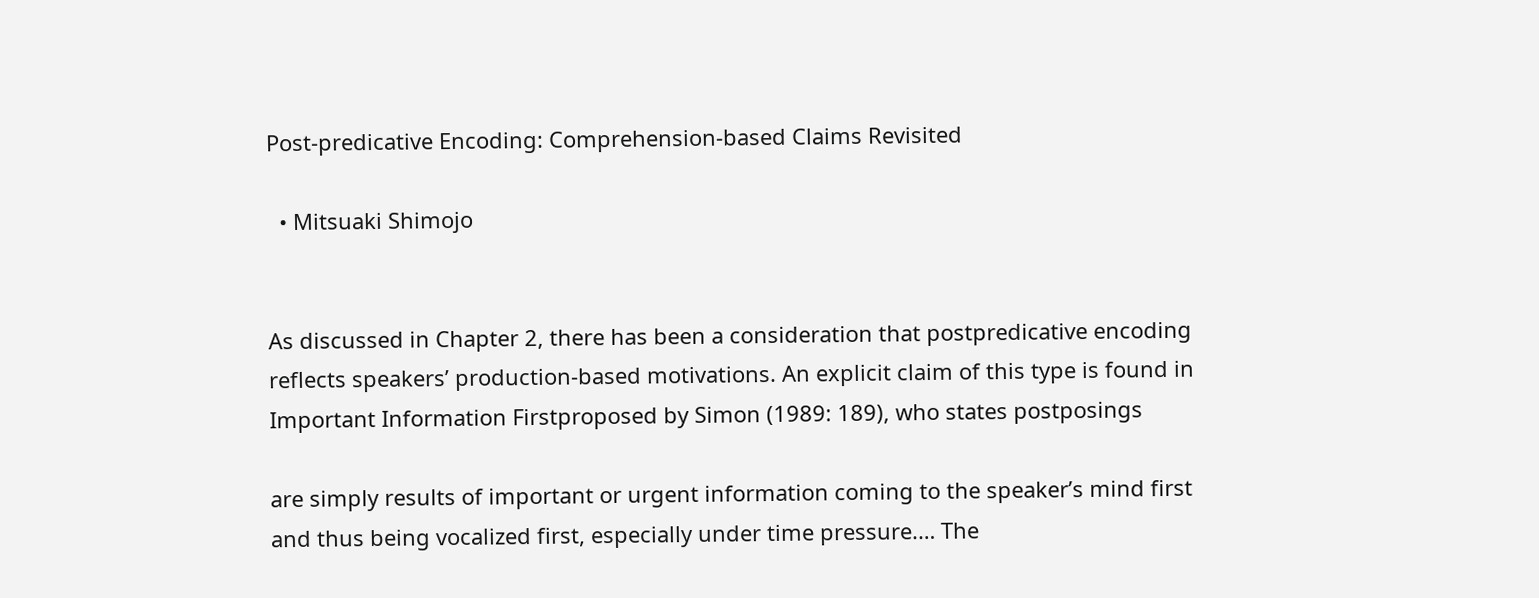Post-predicative Encoding: Comprehension-based Claims Revisited

  • Mitsuaki Shimojo


As discussed in Chapter 2, there has been a consideration that postpredicative encoding reflects speakers’ production-based motivations. An explicit claim of this type is found in Important Information Firstproposed by Simon (1989: 189), who states postposings

are simply results of important or urgent information coming to the speaker’s mind first and thus being vocalized first, especially under time pressure.… The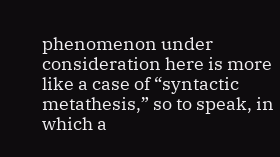phenomenon under consideration here is more like a case of “syntactic metathesis,” so to speak, in which a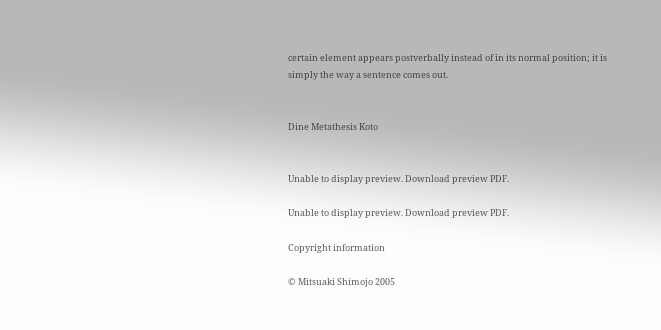certain element appears postverbally instead of in its normal position; it is simply the way a sentence comes out.


Dine Metathesis Koto


Unable to display preview. Download preview PDF.

Unable to display preview. Download preview PDF.

Copyright information

© Mitsuaki Shimojo 2005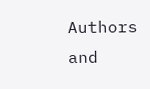Authors and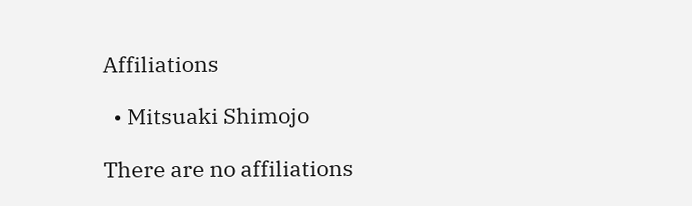Affiliations

  • Mitsuaki Shimojo

There are no affiliations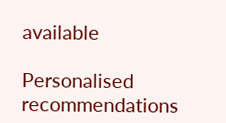available

Personalised recommendations